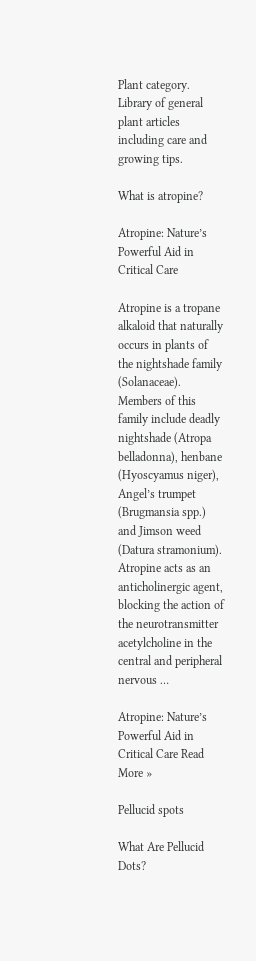Plant category. Library of general plant articles including care and growing tips.

What is atropine?

Atropine: Nature’s Powerful Aid in Critical Care

Atropine is a tropane alkaloid that naturally occurs in plants of the nightshade family (Solanaceae). Members of this family include deadly nightshade (Atropa belladonna), henbane (Hyoscyamus niger), Angel’s trumpet (Brugmansia spp.) and Jimson weed (Datura stramonium). Atropine acts as an anticholinergic agent, blocking the action of the neurotransmitter acetylcholine in the central and peripheral nervous …

Atropine: Nature’s Powerful Aid in Critical Care Read More »

Pellucid spots

What Are Pellucid Dots?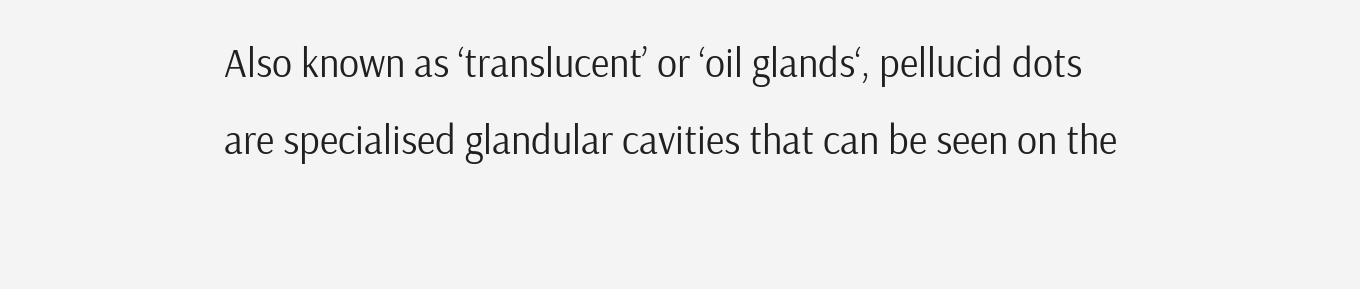Also known as ‘translucent’ or ‘oil glands‘, pellucid dots are specialised glandular cavities that can be seen on the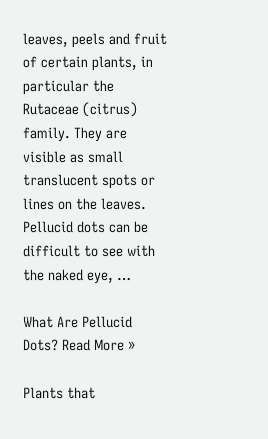leaves, peels and fruit of certain plants, in particular the Rutaceae (citrus) family. They are visible as small translucent spots or lines on the leaves. Pellucid dots can be difficult to see with the naked eye, …

What Are Pellucid Dots? Read More »

Plants that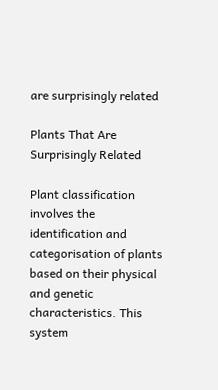are surprisingly related

Plants That Are Surprisingly Related

Plant classification involves the identification and categorisation of plants based on their physical and genetic characteristics. This system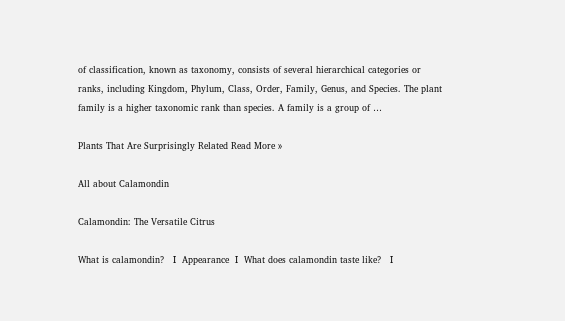of classification, known as taxonomy, consists of several hierarchical categories or ranks, including Kingdom, Phylum, Class, Order, Family, Genus, and Species. The plant family is a higher taxonomic rank than species. A family is a group of …

Plants That Are Surprisingly Related Read More »

All about Calamondin

Calamondin: The Versatile Citrus

What is calamondin?   Ι   Appearance  Ι   What does calamondin taste like?   Ι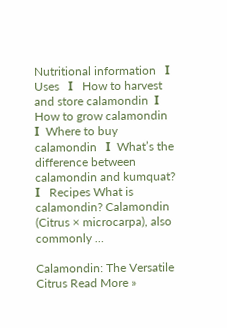Nutritional information   Ι  Uses   Ι   How to harvest and store calamondin  Ι   How to grow calamondin   Ι  Where to buy calamondin   Ι  What’s the difference between calamondin and kumquat?  Ι   Recipes What is calamondin? Calamondin (Citrus × microcarpa), also commonly …

Calamondin: The Versatile Citrus Read More »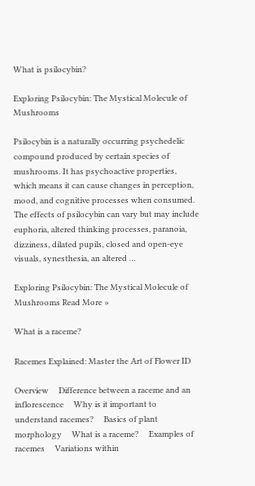What is psilocybin?

Exploring Psilocybin: The Mystical Molecule of Mushrooms

Psilocybin is a naturally occurring psychedelic compound produced by certain species of mushrooms. It has psychoactive properties, which means it can cause changes in perception, mood, and cognitive processes when consumed. The effects of psilocybin can vary but may include euphoria, altered thinking processes, paranoia, dizziness, dilated pupils, closed and open-eye visuals, synesthesia, an altered …

Exploring Psilocybin: The Mystical Molecule of Mushrooms Read More »

What is a raceme?

Racemes Explained: Master the Art of Flower ID

Overview     Difference between a raceme and an inflorescence     Why is it important to understand racemes?     Basics of plant morphology     What is a raceme?     Examples of racemes     Variations within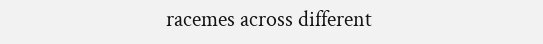racemes across different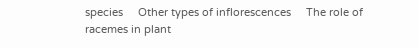species     Other types of inflorescences     The role of racemes in plant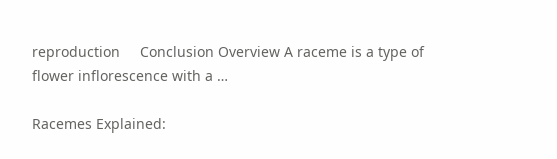reproduction     Conclusion Overview A raceme is a type of flower inflorescence with a …

Racemes Explained: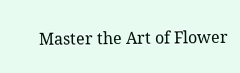Master the Art of Flower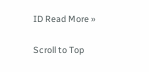ID Read More »

Scroll to Top